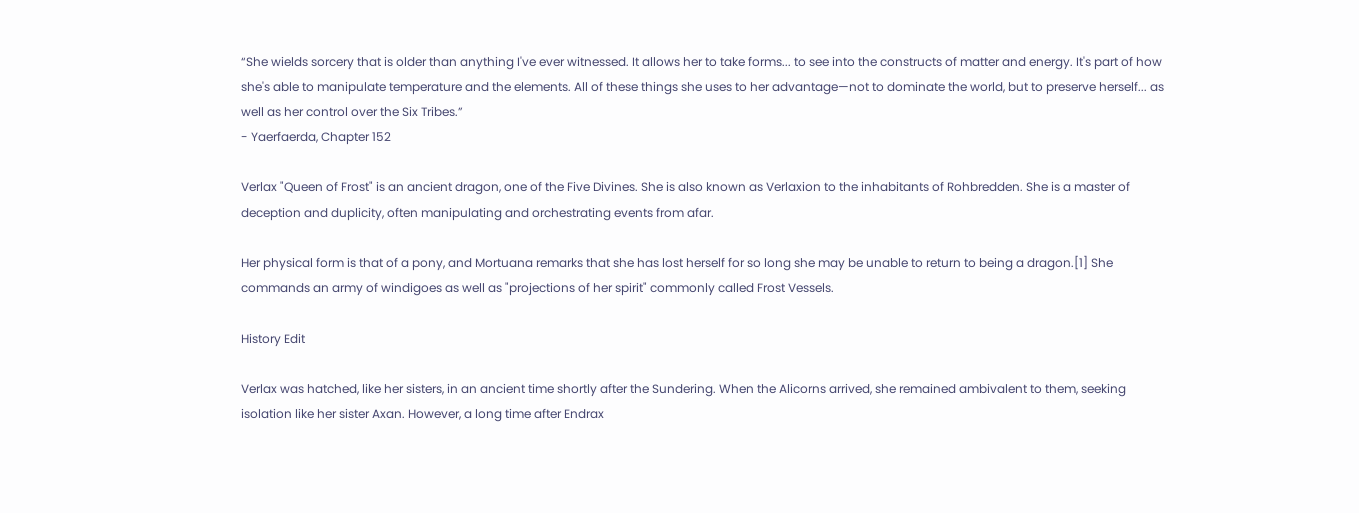“She wields sorcery that is older than anything I've ever witnessed. It allows her to take forms... to see into the constructs of matter and energy. It's part of how she's able to manipulate temperature and the elements. All of these things she uses to her advantage—not to dominate the world, but to preserve herself... as well as her control over the Six Tribes.”
- Yaerfaerda, Chapter 152

Verlax "Queen of Frost" is an ancient dragon, one of the Five Divines. She is also known as Verlaxion to the inhabitants of Rohbredden. She is a master of deception and duplicity, often manipulating and orchestrating events from afar.

Her physical form is that of a pony, and Mortuana remarks that she has lost herself for so long she may be unable to return to being a dragon.[1] She commands an army of windigoes as well as "projections of her spirit" commonly called Frost Vessels.

History Edit

Verlax was hatched, like her sisters, in an ancient time shortly after the Sundering. When the Alicorns arrived, she remained ambivalent to them, seeking isolation like her sister Axan. However, a long time after Endrax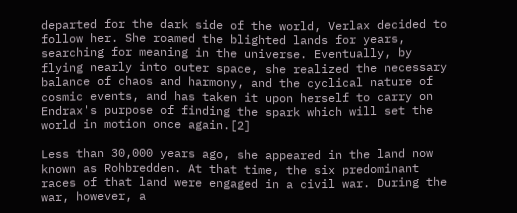departed for the dark side of the world, Verlax decided to follow her. She roamed the blighted lands for years, searching for meaning in the universe. Eventually, by flying nearly into outer space, she realized the necessary balance of chaos and harmony, and the cyclical nature of cosmic events, and has taken it upon herself to carry on Endrax's purpose of finding the spark which will set the world in motion once again.[2]

Less than 30,000 years ago, she appeared in the land now known as Rohbredden. At that time, the six predominant races of that land were engaged in a civil war. During the war, however, a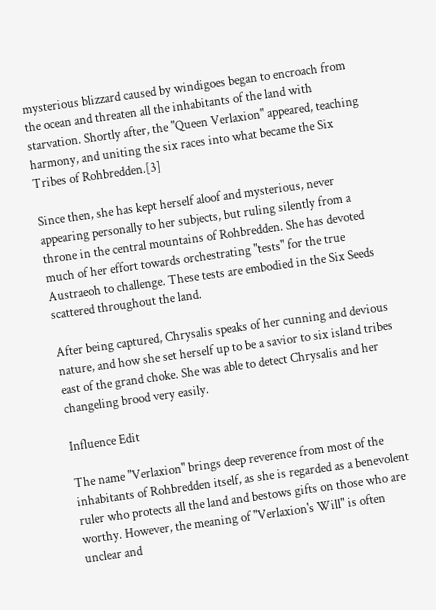mysterious blizzard caused by windigoes began to encroach from the ocean and threaten all the inhabitants of the land with starvation. Shortly after, the "Queen Verlaxion" appeared, teaching harmony, and uniting the six races into what became the Six Tribes of Rohbredden.[3]

Since then, she has kept herself aloof and mysterious, never appearing personally to her subjects, but ruling silently from a throne in the central mountains of Rohbredden. She has devoted much of her effort towards orchestrating "tests" for the true Austraeoh to challenge. These tests are embodied in the Six Seeds scattered throughout the land.

After being captured, Chrysalis speaks of her cunning and devious nature, and how she set herself up to be a savior to six island tribes east of the grand choke. She was able to detect Chrysalis and her changeling brood very easily.

Influence Edit

The name "Verlaxion" brings deep reverence from most of the inhabitants of Rohbredden itself, as she is regarded as a benevolent ruler who protects all the land and bestows gifts on those who are worthy. However, the meaning of "Verlaxion's Will" is often unclear and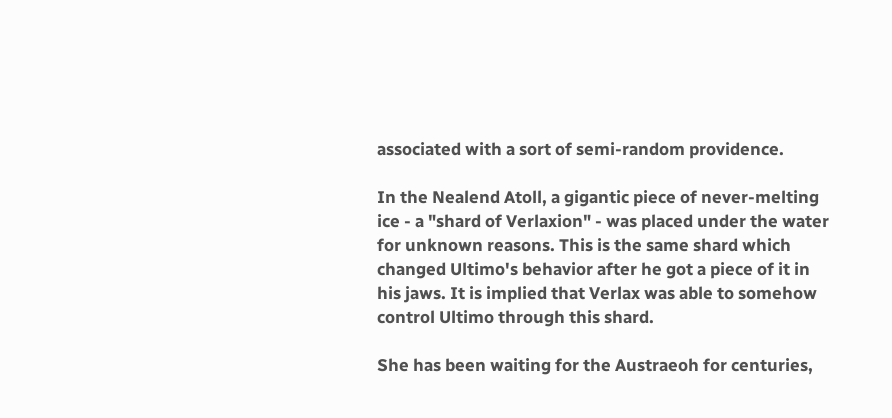associated with a sort of semi-random providence.

In the Nealend Atoll, a gigantic piece of never-melting ice - a "shard of Verlaxion" - was placed under the water for unknown reasons. This is the same shard which changed Ultimo's behavior after he got a piece of it in his jaws. It is implied that Verlax was able to somehow control Ultimo through this shard.

She has been waiting for the Austraeoh for centuries,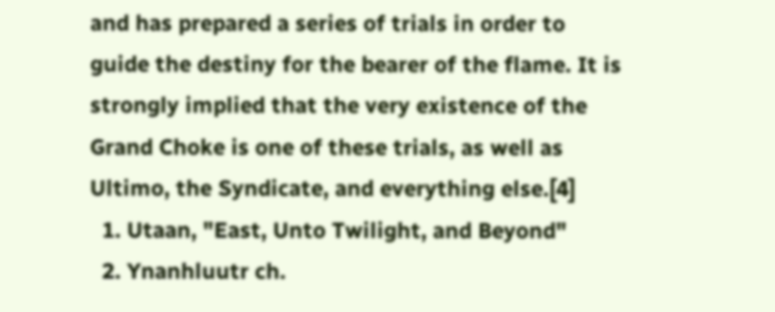and has prepared a series of trials in order to guide the destiny for the bearer of the flame. It is strongly implied that the very existence of the Grand Choke is one of these trials, as well as Ultimo, the Syndicate, and everything else.[4]
  1. Utaan, "East, Unto Twilight, and Beyond"
  2. Ynanhluutr ch.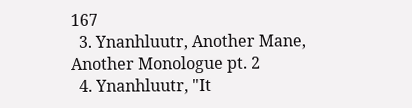167
  3. Ynanhluutr, Another Mane, Another Monologue pt. 2
  4. Ynanhluutr, "It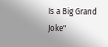Is a Big Grand Joke"